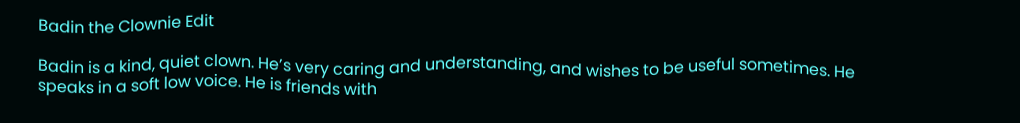Badin the Clownie Edit

Badin is a kind, quiet clown. He’s very caring and understanding, and wishes to be useful sometimes. He speaks in a soft low voice. He is friends with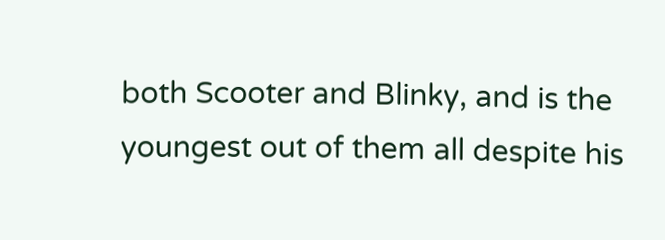both Scooter and Blinky, and is the youngest out of them all despite his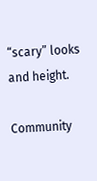“scary” looks and height.

Community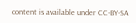content is available under CC-BY-SA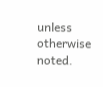unless otherwise noted.